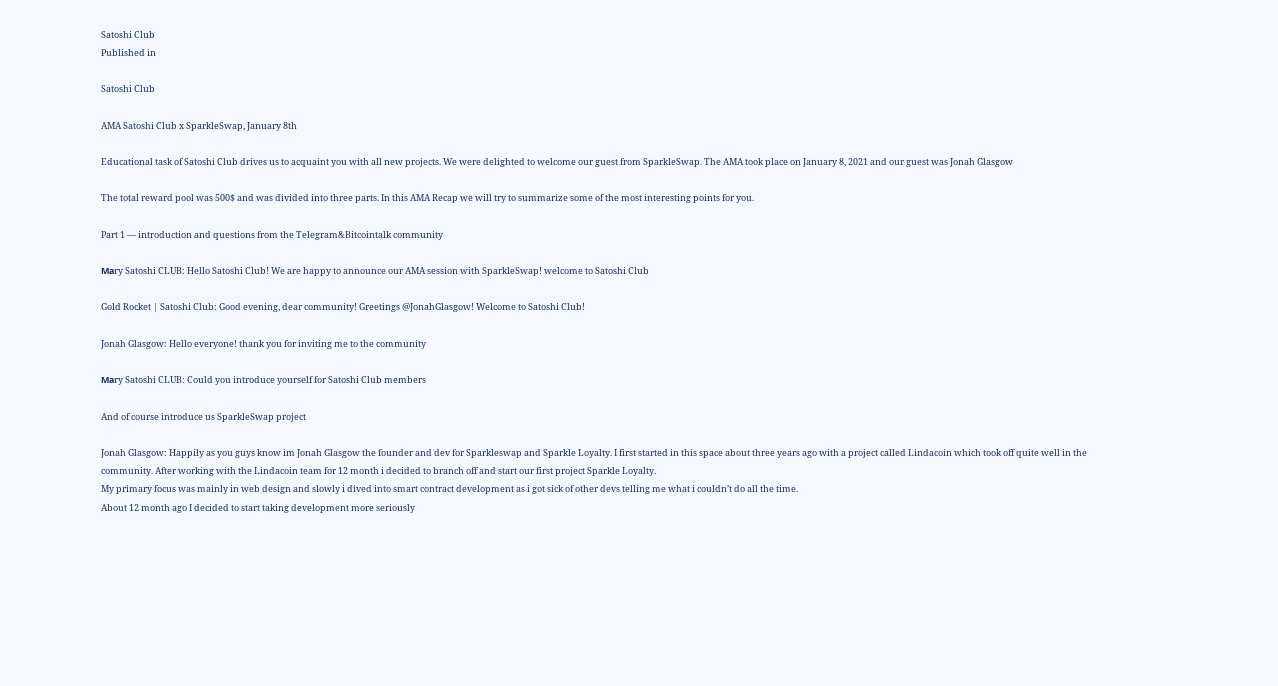Satoshi Club
Published in

Satoshi Club

AMA Satoshi Club x SparkleSwap, January 8th

Educational task of Satoshi Club drives us to acquaint you with all new projects. We were delighted to welcome our guest from SparkleSwap. The AMA took place on January 8, 2021 and our guest was Jonah Glasgow

The total reward pool was 500$ and was divided into three parts. In this AMA Recap we will try to summarize some of the most interesting points for you.

Part 1 — introduction and questions from the Telegram&Bitcointalk community

Маry Satoshi CLUB: Hello Satoshi Club! We are happy to announce our AMA session with SparkleSwap! welcome to Satoshi Club

Gold Rocket | Satoshi Club: Good evening, dear community! Greetings @JonahGlasgow! Welcome to Satoshi Club!

Jonah Glasgow: Hello everyone! thank you for inviting me to the community

Маry Satoshi CLUB: Could you introduce yourself for Satoshi Club members

And of course introduce us SparkleSwap project

Jonah Glasgow: Happily as you guys know im Jonah Glasgow the founder and dev for Sparkleswap and Sparkle Loyalty. I first started in this space about three years ago with a project called Lindacoin which took off quite well in the community. After working with the Lindacoin team for 12 month i decided to branch off and start our first project Sparkle Loyalty.
My primary focus was mainly in web design and slowly i dived into smart contract development as i got sick of other devs telling me what i couldn’t do all the time.
About 12 month ago I decided to start taking development more seriously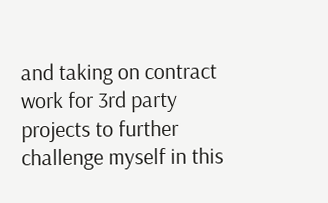and taking on contract work for 3rd party projects to further challenge myself in this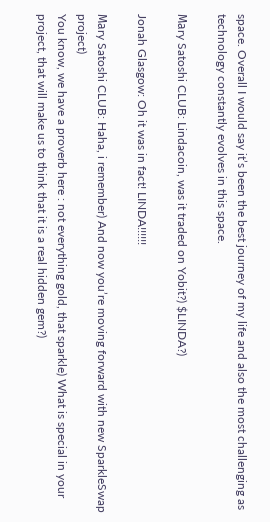space. Overall I would say it’s been the best journey of my life and also the most challenging as technology constantly evolves in this space.

Маry Satoshi CLUB: Lindacoin, was it traded on Yobit?) $LINDA?)

Jonah Glasgow: Oh it was in fact! LINDA!!!!!!

Маry Satoshi CLUB: Haha, i remember) And now you’re moving forward with new SparkleSwap project)
You know, we have a proverb here : not everything gold, that sparkle) What is special in your project, that will make us to think that it is a real hidden gem?)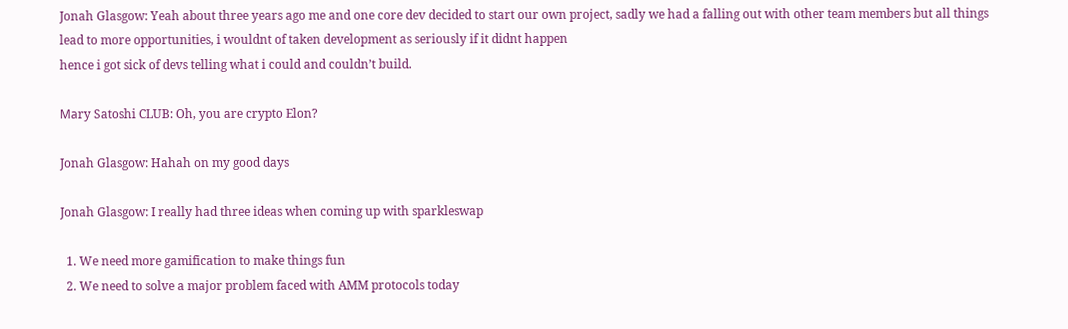Jonah Glasgow: Yeah about three years ago me and one core dev decided to start our own project, sadly we had a falling out with other team members but all things lead to more opportunities, i wouldnt of taken development as seriously if it didnt happen
hence i got sick of devs telling what i could and couldn’t build.

Маry Satoshi CLUB: Oh, you are crypto Elon?

Jonah Glasgow: Hahah on my good days

Jonah Glasgow: I really had three ideas when coming up with sparkleswap

  1. We need more gamification to make things fun
  2. We need to solve a major problem faced with AMM protocols today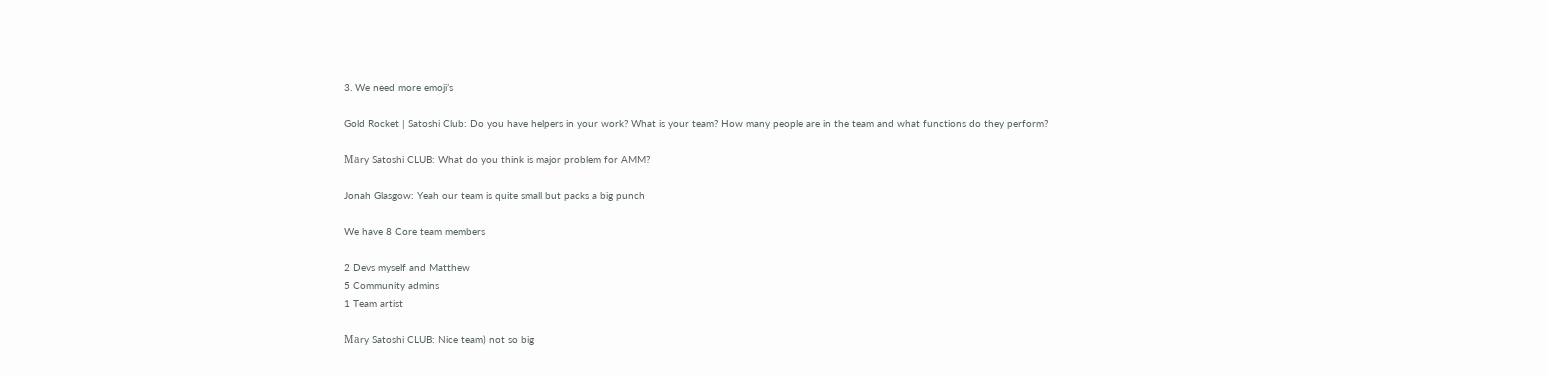3. We need more emoji’s

Gold Rocket | Satoshi Club: Do you have helpers in your work? What is your team? How many people are in the team and what functions do they perform?

Маry Satoshi CLUB: What do you think is major problem for AMM?

Jonah Glasgow: Yeah our team is quite small but packs a big punch

We have 8 Core team members

2 Devs myself and Matthew
5 Community admins
1 Team artist

Маry Satoshi CLUB: Nice team) not so big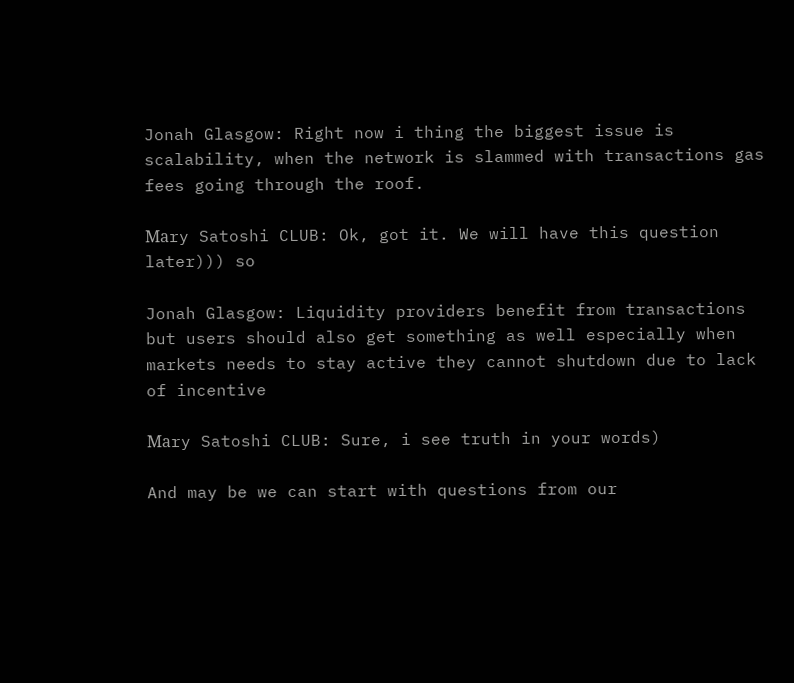Jonah Glasgow: Right now i thing the biggest issue is scalability, when the network is slammed with transactions gas fees going through the roof.

Маry Satoshi CLUB: Ok, got it. We will have this question later))) so

Jonah Glasgow: Liquidity providers benefit from transactions but users should also get something as well especially when markets needs to stay active they cannot shutdown due to lack of incentive

Маry Satoshi CLUB: Sure, i see truth in your words)

And may be we can start with questions from our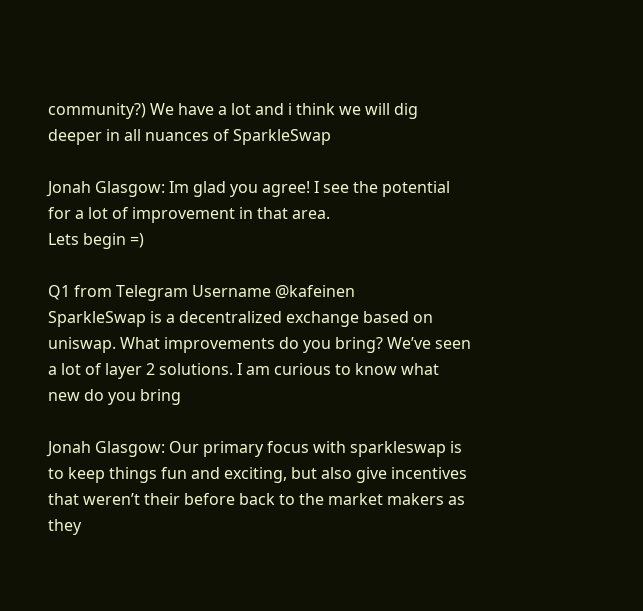community?) We have a lot and i think we will dig deeper in all nuances of SparkleSwap

Jonah Glasgow: Im glad you agree! I see the potential for a lot of improvement in that area.
Lets begin =)

Q1 from Telegram Username @kafeinen
SparkleSwap is a decentralized exchange based on uniswap. What improvements do you bring? We’ve seen a lot of layer 2 solutions. I am curious to know what new do you bring

Jonah Glasgow: Our primary focus with sparkleswap is to keep things fun and exciting, but also give incentives that weren’t their before back to the market makers as they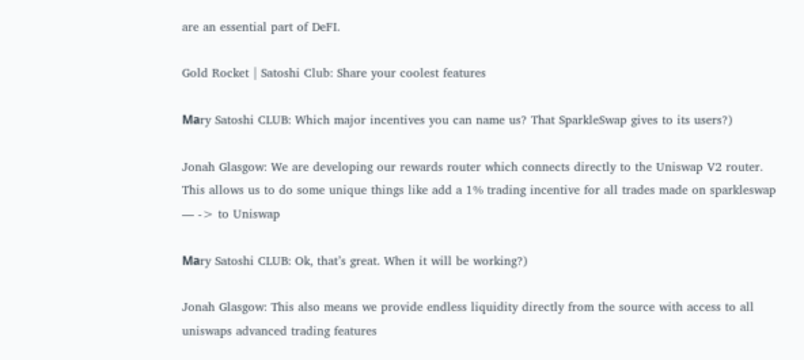are an essential part of DeFI.

Gold Rocket | Satoshi Club: Share your coolest features

Маry Satoshi CLUB: Which major incentives you can name us? That SparkleSwap gives to its users?)

Jonah Glasgow: We are developing our rewards router which connects directly to the Uniswap V2 router. This allows us to do some unique things like add a 1% trading incentive for all trades made on sparkleswap — -> to Uniswap

Маry Satoshi CLUB: Ok, that’s great. When it will be working?)

Jonah Glasgow: This also means we provide endless liquidity directly from the source with access to all uniswaps advanced trading features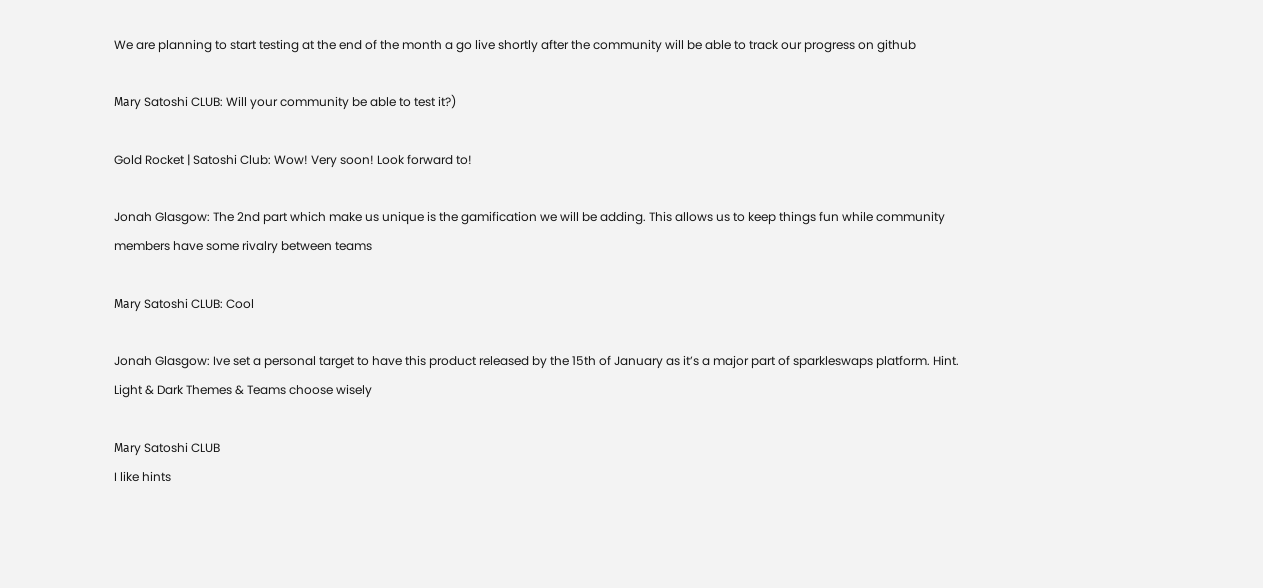We are planning to start testing at the end of the month a go live shortly after the community will be able to track our progress on github

Маry Satoshi CLUB: Will your community be able to test it?)

Gold Rocket | Satoshi Club: Wow! Very soon! Look forward to!

Jonah Glasgow: The 2nd part which make us unique is the gamification we will be adding. This allows us to keep things fun while community members have some rivalry between teams

Маry Satoshi CLUB: Cool

Jonah Glasgow: Ive set a personal target to have this product released by the 15th of January as it’s a major part of sparkleswaps platform. Hint. Light & Dark Themes & Teams choose wisely

Маry Satoshi CLUB
I like hints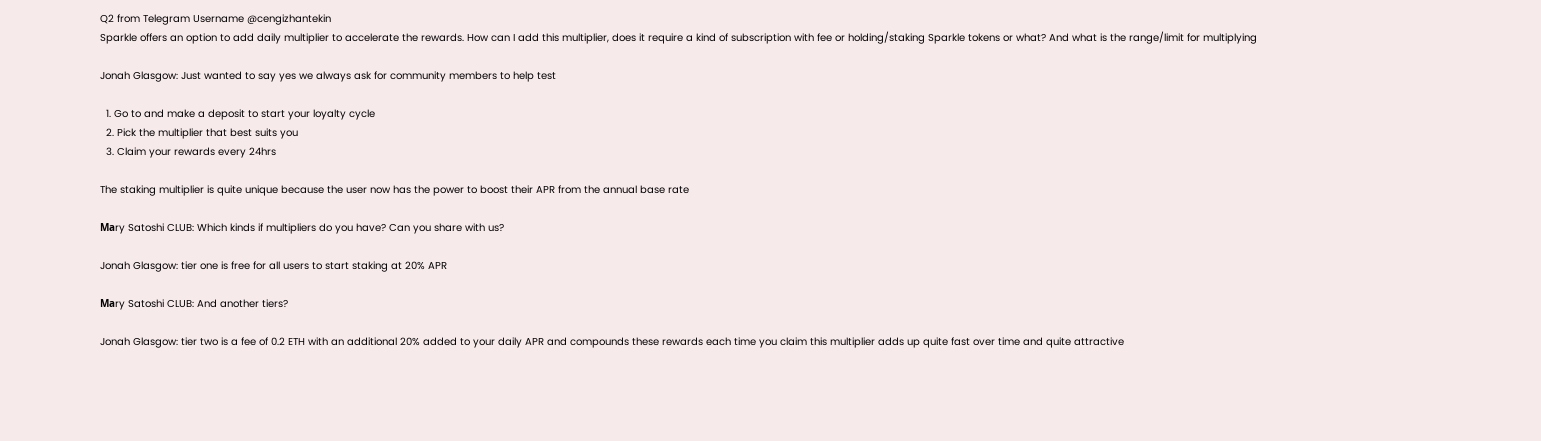Q2 from Telegram Username @cengizhantekin
Sparkle offers an option to add daily multiplier to accelerate the rewards. How can I add this multiplier, does it require a kind of subscription with fee or holding/staking Sparkle tokens or what? And what is the range/limit for multiplying

Jonah Glasgow: Just wanted to say yes we always ask for community members to help test

  1. Go to and make a deposit to start your loyalty cycle
  2. Pick the multiplier that best suits you
  3. Claim your rewards every 24hrs

The staking multiplier is quite unique because the user now has the power to boost their APR from the annual base rate

Маry Satoshi CLUB: Which kinds if multipliers do you have? Can you share with us?

Jonah Glasgow: tier one is free for all users to start staking at 20% APR

Маry Satoshi CLUB: And another tiers?

Jonah Glasgow: tier two is a fee of 0.2 ETH with an additional 20% added to your daily APR and compounds these rewards each time you claim this multiplier adds up quite fast over time and quite attractive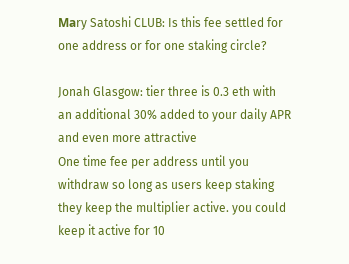Маry Satoshi CLUB: Is this fee settled for one address or for one staking circle?

Jonah Glasgow: tier three is 0.3 eth with an additional 30% added to your daily APR and even more attractive
One time fee per address until you withdraw so long as users keep staking they keep the multiplier active. you could keep it active for 10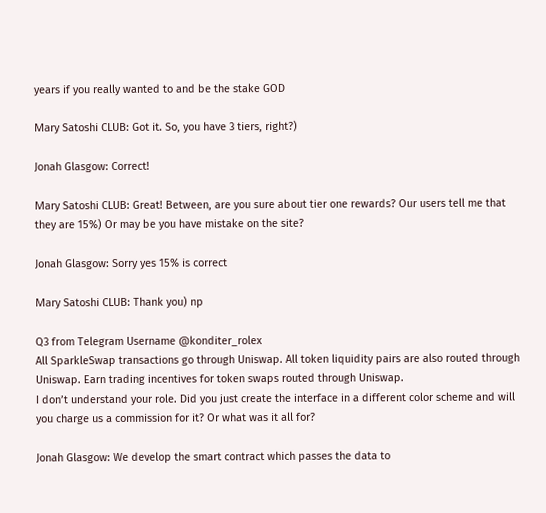years if you really wanted to and be the stake GOD

Маry Satoshi CLUB: Got it. So, you have 3 tiers, right?)

Jonah Glasgow: Correct!

Маry Satoshi CLUB: Great! Between, are you sure about tier one rewards? Our users tell me that they are 15%) Or may be you have mistake on the site?

Jonah Glasgow: Sorry yes 15% is correct

Маry Satoshi CLUB: Thank you) np

Q3 from Telegram Username @konditer_rolex
All SparkleSwap transactions go through Uniswap. All token liquidity pairs are also routed through Uniswap. Earn trading incentives for token swaps routed through Uniswap.
I don’t understand your role. Did you just create the interface in a different color scheme and will you charge us a commission for it? Or what was it all for?

Jonah Glasgow: We develop the smart contract which passes the data to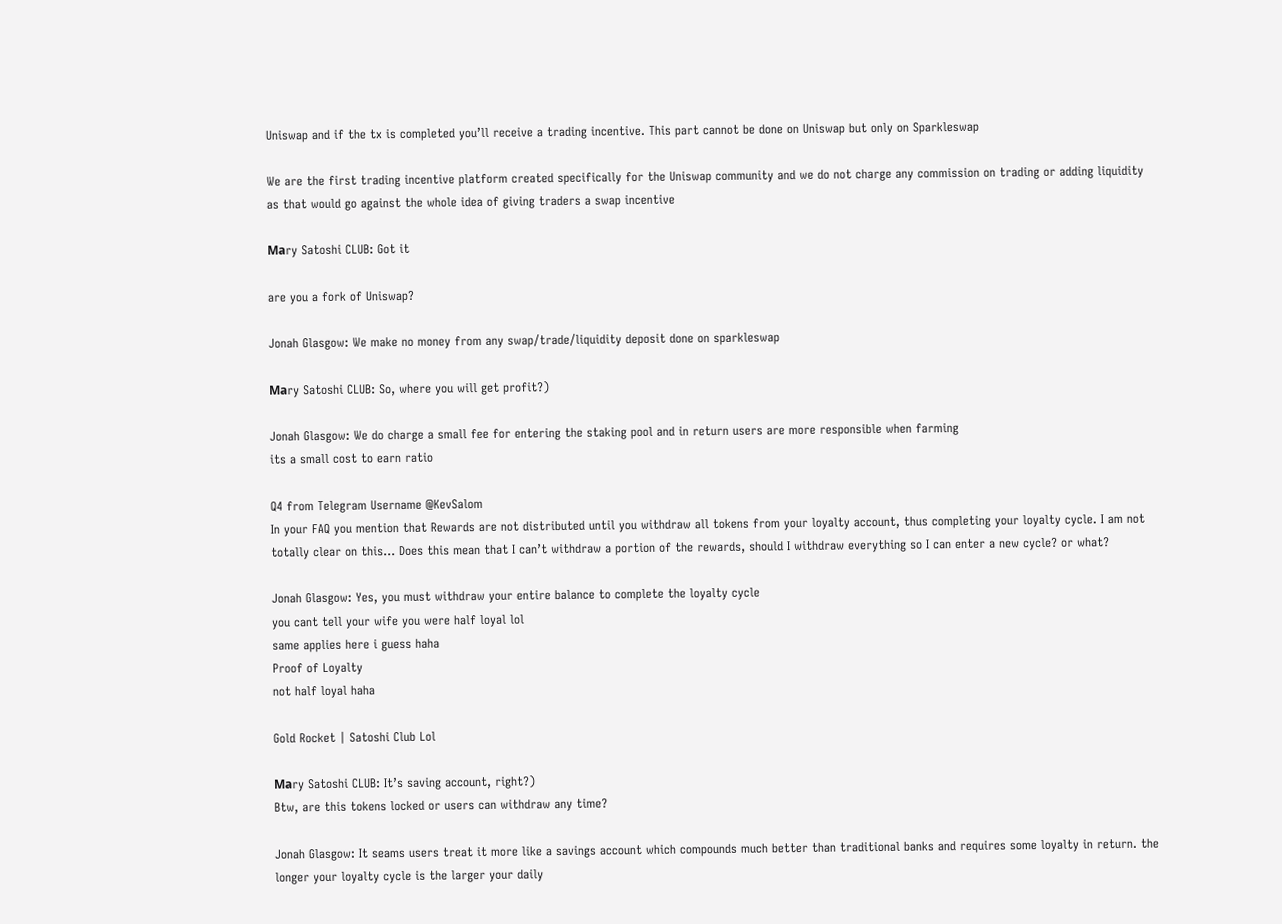Uniswap and if the tx is completed you’ll receive a trading incentive. This part cannot be done on Uniswap but only on Sparkleswap

We are the first trading incentive platform created specifically for the Uniswap community and we do not charge any commission on trading or adding liquidity as that would go against the whole idea of giving traders a swap incentive

Маry Satoshi CLUB: Got it

are you a fork of Uniswap?

Jonah Glasgow: We make no money from any swap/trade/liquidity deposit done on sparkleswap

Маry Satoshi CLUB: So, where you will get profit?)

Jonah Glasgow: We do charge a small fee for entering the staking pool and in return users are more responsible when farming
its a small cost to earn ratio

Q4 from Telegram Username @KevSalom
In your FAQ you mention that Rewards are not distributed until you withdraw all tokens from your loyalty account, thus completing your loyalty cycle. I am not totally clear on this… Does this mean that I can’t withdraw a portion of the rewards, should I withdraw everything so I can enter a new cycle? or what?

Jonah Glasgow: Yes, you must withdraw your entire balance to complete the loyalty cycle
you cant tell your wife you were half loyal lol
same applies here i guess haha
Proof of Loyalty
not half loyal haha

Gold Rocket | Satoshi Club Lol

Маry Satoshi CLUB: It’s saving account, right?)
Btw, are this tokens locked or users can withdraw any time?

Jonah Glasgow: It seams users treat it more like a savings account which compounds much better than traditional banks and requires some loyalty in return. the longer your loyalty cycle is the larger your daily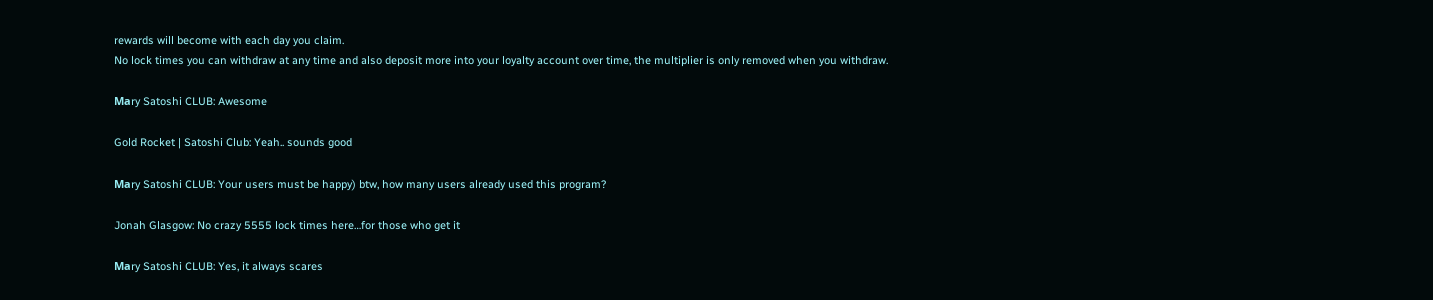rewards will become with each day you claim.
No lock times you can withdraw at any time and also deposit more into your loyalty account over time, the multiplier is only removed when you withdraw.

Маry Satoshi CLUB: Awesome

Gold Rocket | Satoshi Club: Yeah.. sounds good

Маry Satoshi CLUB: Your users must be happy) btw, how many users already used this program?

Jonah Glasgow: No crazy 5555 lock times here…for those who get it

Маry Satoshi CLUB: Yes, it always scares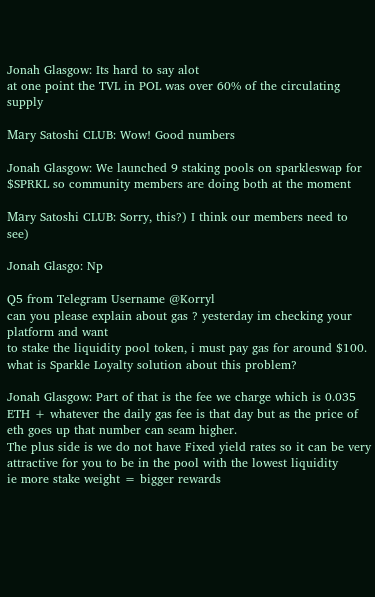Jonah Glasgow: Its hard to say alot
at one point the TVL in POL was over 60% of the circulating supply

Маry Satoshi CLUB: Wow! Good numbers

Jonah Glasgow: We launched 9 staking pools on sparkleswap for $SPRKL so community members are doing both at the moment

Маry Satoshi CLUB: Sorry, this?) I think our members need to see)

Jonah Glasgo: Np

Q5 from Telegram Username @Korryl
can you please explain about gas ? yesterday im checking your platform and want
to stake the liquidity pool token, i must pay gas for around $100.
what is Sparkle Loyalty solution about this problem?

Jonah Glasgow: Part of that is the fee we charge which is 0.035 ETH + whatever the daily gas fee is that day but as the price of eth goes up that number can seam higher.
The plus side is we do not have Fixed yield rates so it can be very attractive for you to be in the pool with the lowest liquidity
ie more stake weight = bigger rewards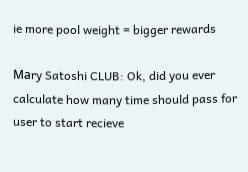ie more pool weight = bigger rewards

Маry Satoshi CLUB: Ok, did you ever calculate how many time should pass for user to start recieve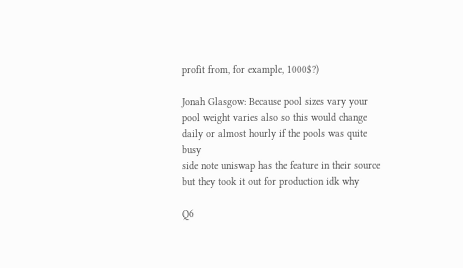profit from, for example, 1000$?)

Jonah Glasgow: Because pool sizes vary your pool weight varies also so this would change daily or almost hourly if the pools was quite busy
side note uniswap has the feature in their source but they took it out for production idk why

Q6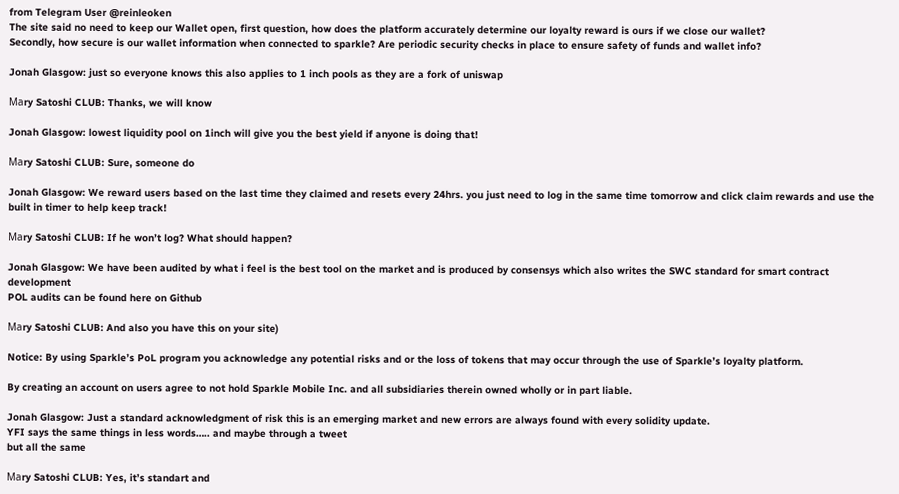from Telegram User @reinleoken
The site said no need to keep our Wallet open, first question, how does the platform accurately determine our loyalty reward is ours if we close our wallet?
Secondly, how secure is our wallet information when connected to sparkle? Are periodic security checks in place to ensure safety of funds and wallet info?

Jonah Glasgow: just so everyone knows this also applies to 1 inch pools as they are a fork of uniswap

Маry Satoshi CLUB: Thanks, we will know

Jonah Glasgow: lowest liquidity pool on 1inch will give you the best yield if anyone is doing that!

Маry Satoshi CLUB: Sure, someone do

Jonah Glasgow: We reward users based on the last time they claimed and resets every 24hrs. you just need to log in the same time tomorrow and click claim rewards and use the built in timer to help keep track!

Маry Satoshi CLUB: If he won’t log? What should happen?

Jonah Glasgow: We have been audited by what i feel is the best tool on the market and is produced by consensys which also writes the SWC standard for smart contract development
POL audits can be found here on Github

Маry Satoshi CLUB: And also you have this on your site)

Notice: By using Sparkle’s PoL program you acknowledge any potential risks and or the loss of tokens that may occur through the use of Sparkle’s loyalty platform.

By creating an account on users agree to not hold Sparkle Mobile Inc. and all subsidiaries therein owned wholly or in part liable.

Jonah Glasgow: Just a standard acknowledgment of risk this is an emerging market and new errors are always found with every solidity update.
YFI says the same things in less words….. and maybe through a tweet
but all the same

Маry Satoshi CLUB: Yes, it’s standart and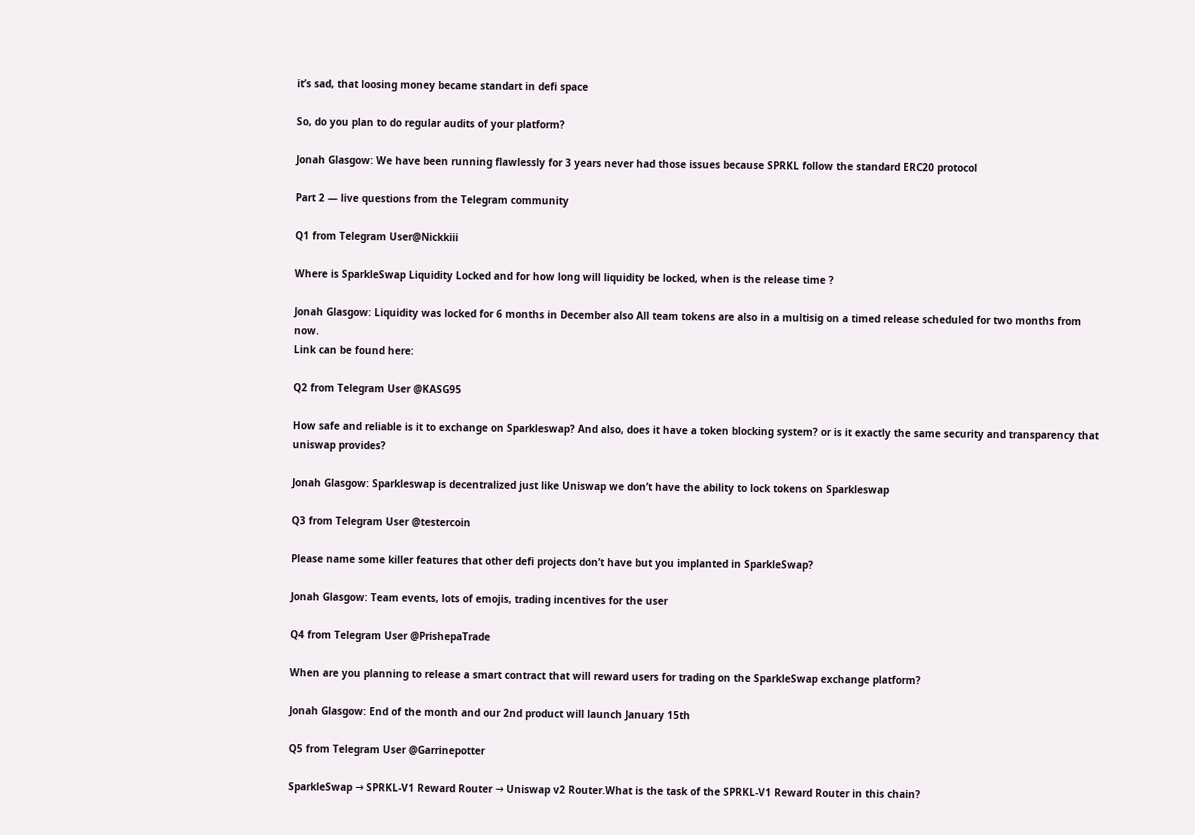it’s sad, that loosing money became standart in defi space

So, do you plan to do regular audits of your platform?

Jonah Glasgow: We have been running flawlessly for 3 years never had those issues because SPRKL follow the standard ERC20 protocol

Part 2 — live questions from the Telegram community

Q1 from Telegram User@Nickkiii

Where is SparkleSwap Liquidity Locked and for how long will liquidity be locked, when is the release time ?

Jonah Glasgow: Liquidity was locked for 6 months in December also All team tokens are also in a multisig on a timed release scheduled for two months from now.
Link can be found here:

Q2 from Telegram User @KASG95

How safe and reliable is it to exchange on Sparkleswap? And also, does it have a token blocking system? or is it exactly the same security and transparency that uniswap provides?

Jonah Glasgow: Sparkleswap is decentralized just like Uniswap we don’t have the ability to lock tokens on Sparkleswap

Q3 from Telegram User @testercoin

Please name some killer features that other defi projects don’t have but you implanted in SparkleSwap?

Jonah Glasgow: Team events, lots of emojis, trading incentives for the user

Q4 from Telegram User @PrishepaTrade

When are you planning to release a smart contract that will reward users for trading on the SparkleSwap exchange platform?

Jonah Glasgow: End of the month and our 2nd product will launch January 15th

Q5 from Telegram User @Garrinepotter

SparkleSwap → SPRKL-V1 Reward Router → Uniswap v2 Router.What is the task of the SPRKL-V1 Reward Router in this chain?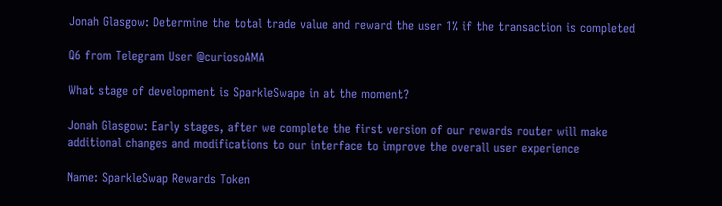Jonah Glasgow: Determine the total trade value and reward the user 1% if the transaction is completed

Q6 from Telegram User @curiosoAMA

What stage of development is SparkleSwape in at the moment?

Jonah Glasgow: Early stages, after we complete the first version of our rewards router will make additional changes and modifications to our interface to improve the overall user experience

Name: SparkleSwap Rewards Token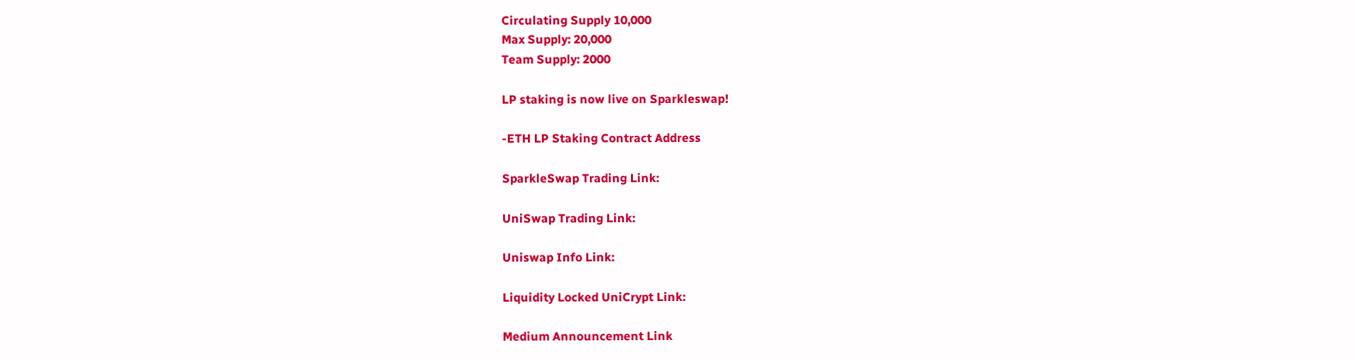Circulating Supply 10,000
Max Supply: 20,000
Team Supply: 2000

LP staking is now live on Sparkleswap!

-ETH LP Staking Contract Address

SparkleSwap Trading Link:

UniSwap Trading Link:

Uniswap Info Link:

Liquidity Locked UniCrypt Link:

Medium Announcement Link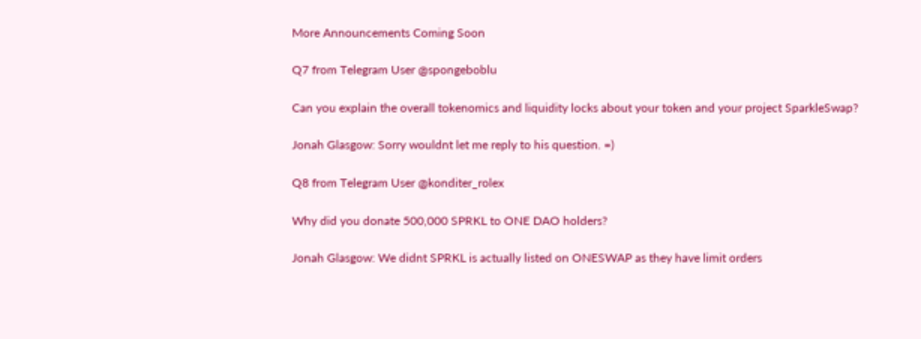More Announcements Coming Soon

Q7 from Telegram User @spongeboblu

Can you explain the overall tokenomics and liquidity locks about your token and your project SparkleSwap?

Jonah Glasgow: Sorry wouldnt let me reply to his question. =)

Q8 from Telegram User @konditer_rolex

Why did you donate 500,000 SPRKL to ONE DAO holders?

Jonah Glasgow: We didnt SPRKL is actually listed on ONESWAP as they have limit orders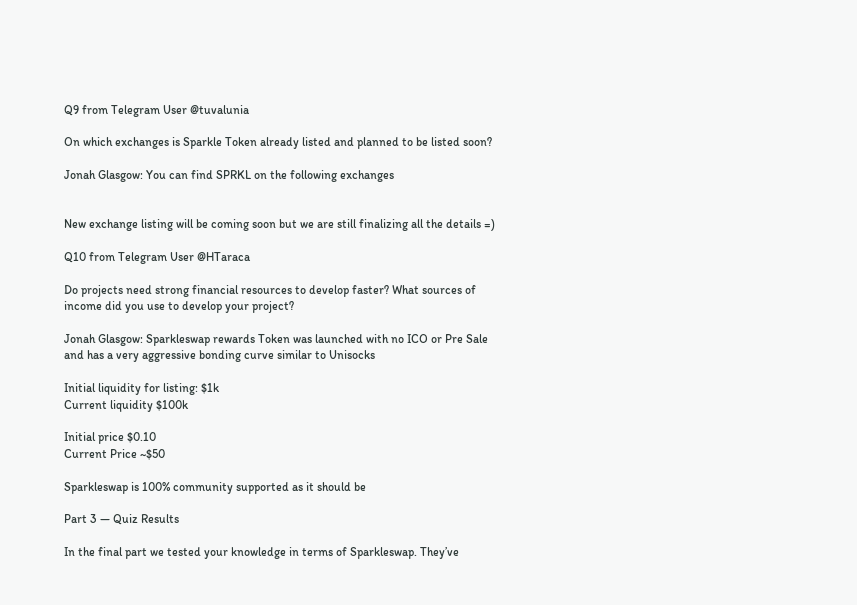Q9 from Telegram User @tuvalunia

On which exchanges is Sparkle Token already listed and planned to be listed soon?

Jonah Glasgow: You can find SPRKL on the following exchanges


New exchange listing will be coming soon but we are still finalizing all the details =)

Q10 from Telegram User @HTaraca

Do projects need strong financial resources to develop faster? What sources of income did you use to develop your project?

Jonah Glasgow: Sparkleswap rewards Token was launched with no ICO or Pre Sale and has a very aggressive bonding curve similar to Unisocks

Initial liquidity for listing: $1k
Current liquidity $100k

Initial price $0.10
Current Price ~$50

Sparkleswap is 100% community supported as it should be

Part 3 — Quiz Results

In the final part we tested your knowledge in terms of Sparkleswap. They’ve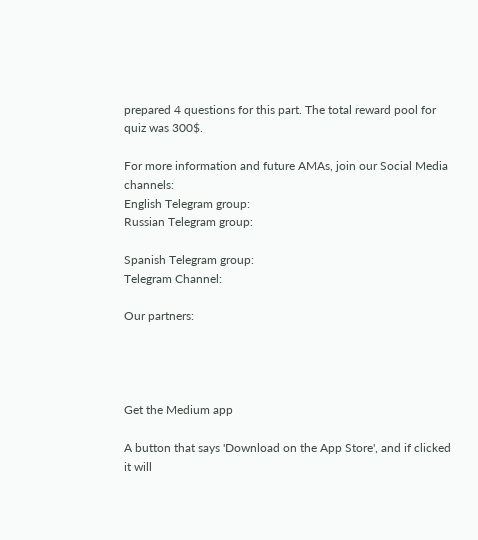prepared 4 questions for this part. The total reward pool for quiz was 300$.

For more information and future AMAs, join our Social Media channels:
English Telegram group:
Russian Telegram group:

Spanish Telegram group:
Telegram Channel:

Our partners:




Get the Medium app

A button that says 'Download on the App Store', and if clicked it will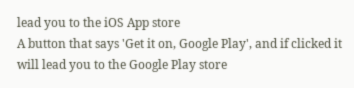lead you to the iOS App store
A button that says 'Get it on, Google Play', and if clicked it will lead you to the Google Play store